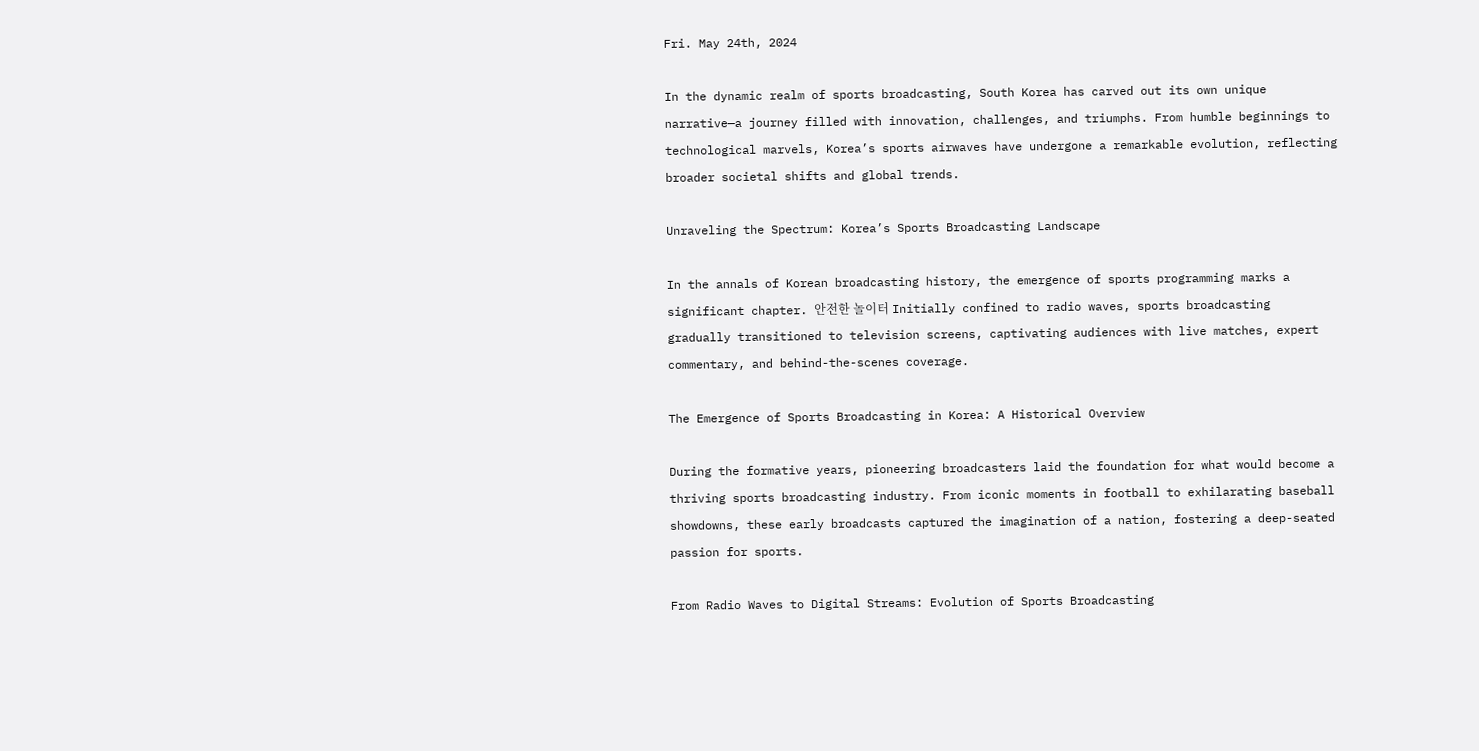Fri. May 24th, 2024

In the dynamic realm of sports broadcasting, South Korea has carved out its own unique narrative—a journey filled with innovation, challenges, and triumphs. From humble beginnings to technological marvels, Korea’s sports airwaves have undergone a remarkable evolution, reflecting broader societal shifts and global trends.

Unraveling the Spectrum: Korea’s Sports Broadcasting Landscape

In the annals of Korean broadcasting history, the emergence of sports programming marks a significant chapter. 안전한 놀이터 Initially confined to radio waves, sports broadcasting gradually transitioned to television screens, captivating audiences with live matches, expert commentary, and behind-the-scenes coverage.

The Emergence of Sports Broadcasting in Korea: A Historical Overview

During the formative years, pioneering broadcasters laid the foundation for what would become a thriving sports broadcasting industry. From iconic moments in football to exhilarating baseball showdowns, these early broadcasts captured the imagination of a nation, fostering a deep-seated passion for sports.

From Radio Waves to Digital Streams: Evolution of Sports Broadcasting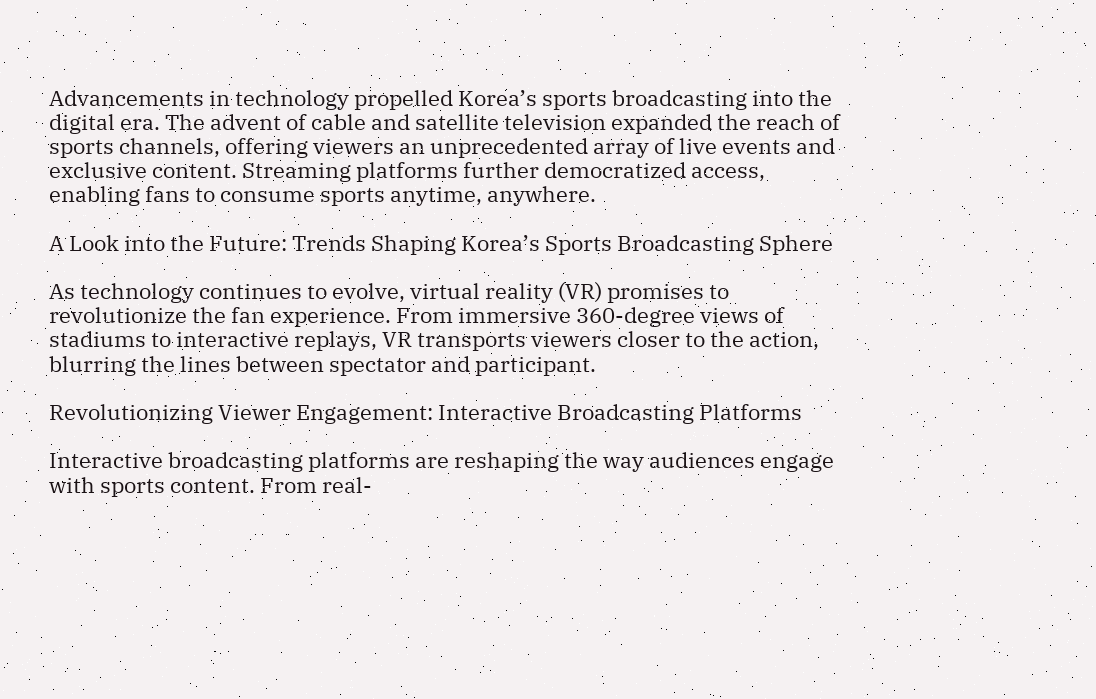Advancements in technology propelled Korea’s sports broadcasting into the digital era. The advent of cable and satellite television expanded the reach of sports channels, offering viewers an unprecedented array of live events and exclusive content. Streaming platforms further democratized access, enabling fans to consume sports anytime, anywhere.

A Look into the Future: Trends Shaping Korea’s Sports Broadcasting Sphere

As technology continues to evolve, virtual reality (VR) promises to revolutionize the fan experience. From immersive 360-degree views of stadiums to interactive replays, VR transports viewers closer to the action, blurring the lines between spectator and participant.

Revolutionizing Viewer Engagement: Interactive Broadcasting Platforms

Interactive broadcasting platforms are reshaping the way audiences engage with sports content. From real-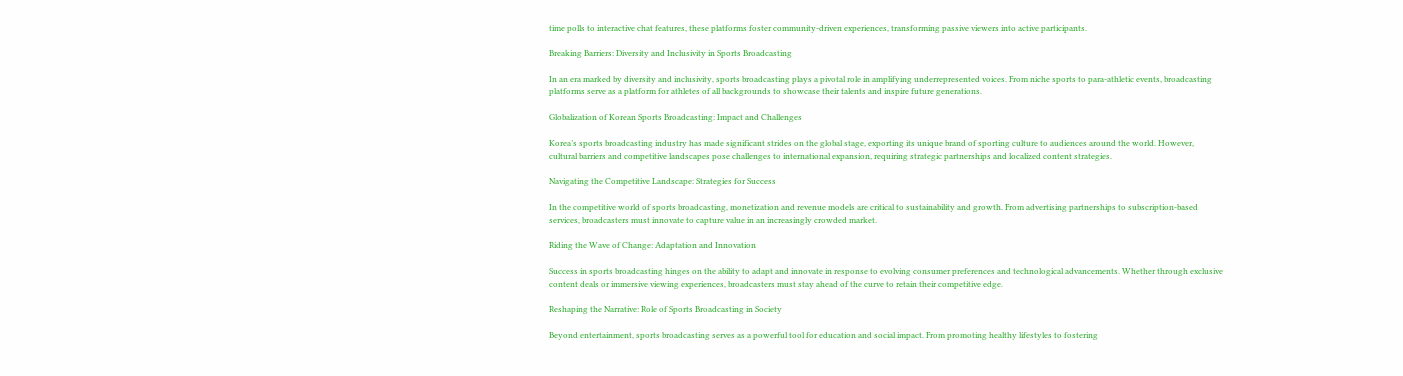time polls to interactive chat features, these platforms foster community-driven experiences, transforming passive viewers into active participants.

Breaking Barriers: Diversity and Inclusivity in Sports Broadcasting

In an era marked by diversity and inclusivity, sports broadcasting plays a pivotal role in amplifying underrepresented voices. From niche sports to para-athletic events, broadcasting platforms serve as a platform for athletes of all backgrounds to showcase their talents and inspire future generations.

Globalization of Korean Sports Broadcasting: Impact and Challenges

Korea’s sports broadcasting industry has made significant strides on the global stage, exporting its unique brand of sporting culture to audiences around the world. However, cultural barriers and competitive landscapes pose challenges to international expansion, requiring strategic partnerships and localized content strategies.

Navigating the Competitive Landscape: Strategies for Success

In the competitive world of sports broadcasting, monetization and revenue models are critical to sustainability and growth. From advertising partnerships to subscription-based services, broadcasters must innovate to capture value in an increasingly crowded market.

Riding the Wave of Change: Adaptation and Innovation

Success in sports broadcasting hinges on the ability to adapt and innovate in response to evolving consumer preferences and technological advancements. Whether through exclusive content deals or immersive viewing experiences, broadcasters must stay ahead of the curve to retain their competitive edge.

Reshaping the Narrative: Role of Sports Broadcasting in Society

Beyond entertainment, sports broadcasting serves as a powerful tool for education and social impact. From promoting healthy lifestyles to fostering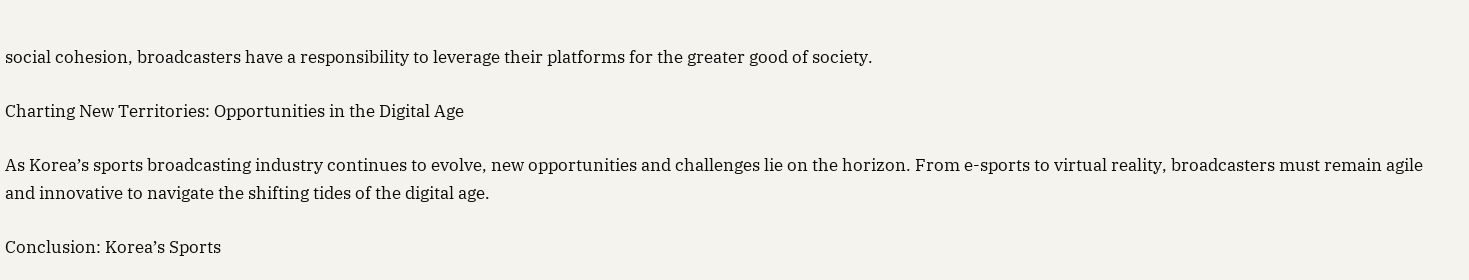social cohesion, broadcasters have a responsibility to leverage their platforms for the greater good of society.

Charting New Territories: Opportunities in the Digital Age

As Korea’s sports broadcasting industry continues to evolve, new opportunities and challenges lie on the horizon. From e-sports to virtual reality, broadcasters must remain agile and innovative to navigate the shifting tides of the digital age.

Conclusion: Korea’s Sports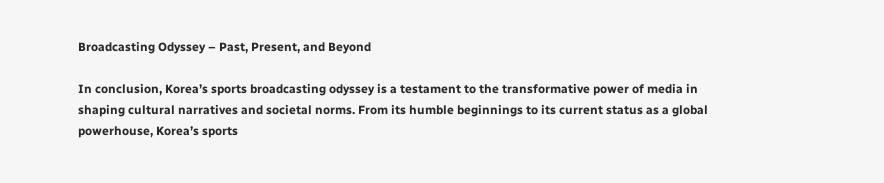Broadcasting Odyssey – Past, Present, and Beyond

In conclusion, Korea’s sports broadcasting odyssey is a testament to the transformative power of media in shaping cultural narratives and societal norms. From its humble beginnings to its current status as a global powerhouse, Korea’s sports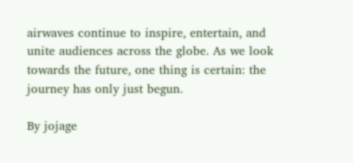airwaves continue to inspire, entertain, and unite audiences across the globe. As we look towards the future, one thing is certain: the journey has only just begun.

By jojage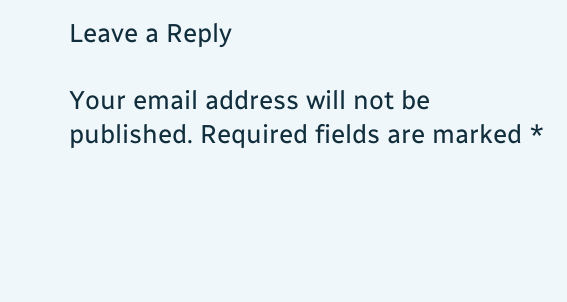Leave a Reply

Your email address will not be published. Required fields are marked *